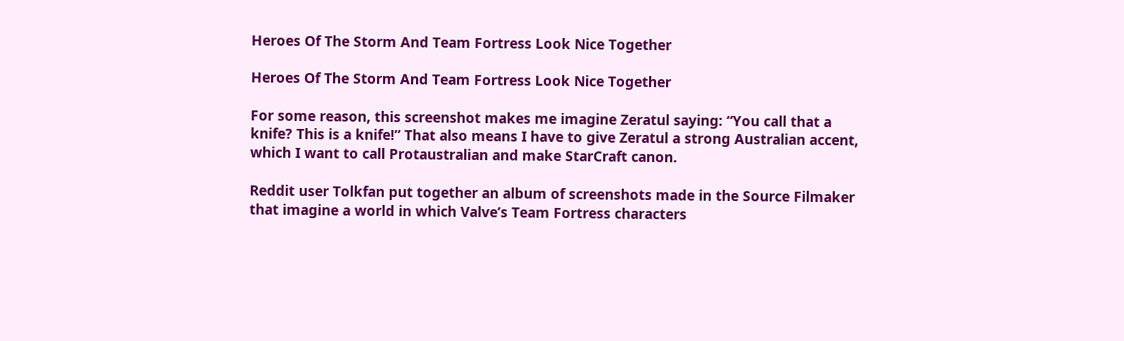Heroes Of The Storm And Team Fortress Look Nice Together

Heroes Of The Storm And Team Fortress Look Nice Together

For some reason, this screenshot makes me imagine Zeratul saying: “You call that a knife? This is a knife!” That also means I have to give Zeratul a strong Australian accent, which I want to call Protaustralian and make StarCraft canon.

Reddit user Tolkfan put together an album of screenshots made in the Source Filmaker that imagine a world in which Valve’s Team Fortress characters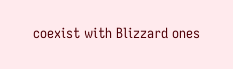coexist with Blizzard ones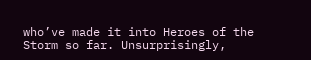who’ve made it into Heroes of the Storm so far. Unsurprisingly,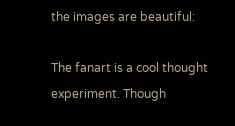the images are beautiful:

The fanart is a cool thought experiment. Though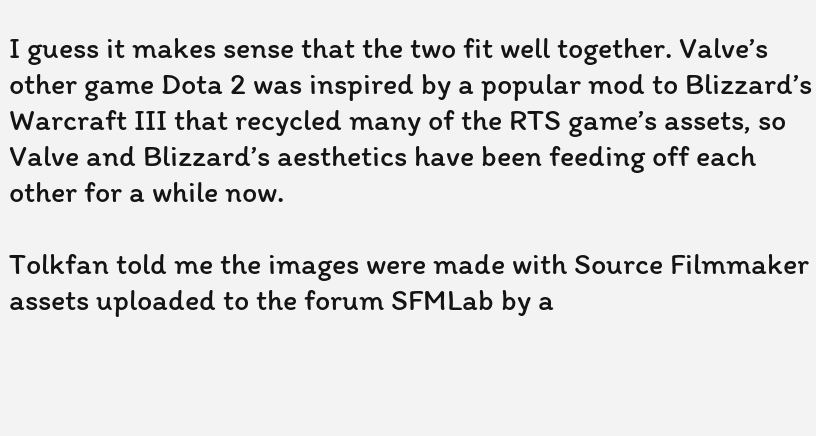I guess it makes sense that the two fit well together. Valve’s other game Dota 2 was inspired by a popular mod to Blizzard’s Warcraft III that recycled many of the RTS game’s assets, so Valve and Blizzard’s aesthetics have been feeding off each other for a while now.

Tolkfan told me the images were made with Source Filmmaker assets uploaded to the forum SFMLab by a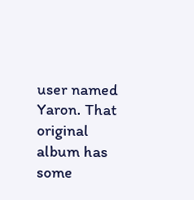user named Yaron. That original album has some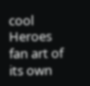cool Heroes fan art of its own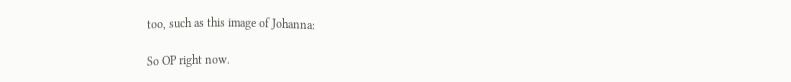too, such as this image of Johanna:

So OP right now.